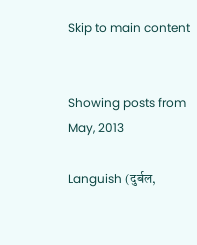Skip to main content


Showing posts from May, 2013

Languish (दुर्बल,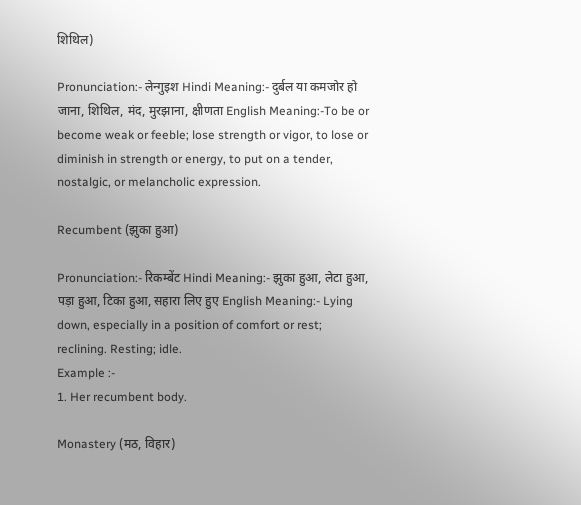शिथिल)

Pronunciation:- लेन्गुइश Hindi Meaning:- दुर्बल या कमजोर हो जाना, शिथिल, मंद, मुरझाना, क्षीणता English Meaning:-To be or become weak or feeble; lose strength or vigor, to lose or diminish in strength or energy, to put on a tender, nostalgic, or melancholic expression.

Recumbent (झुका हुआ)

Pronunciation:- रिकम्बेंट Hindi Meaning:- झुका हुआ, लेटा हुआ, पड़ा हुआ, टिका हुआ, सहारा लिए हुए English Meaning:- Lying down, especially in a position of comfort or rest; reclining. Resting; idle.
Example :-
1. Her recumbent body.

Monastery (मठ, विहार)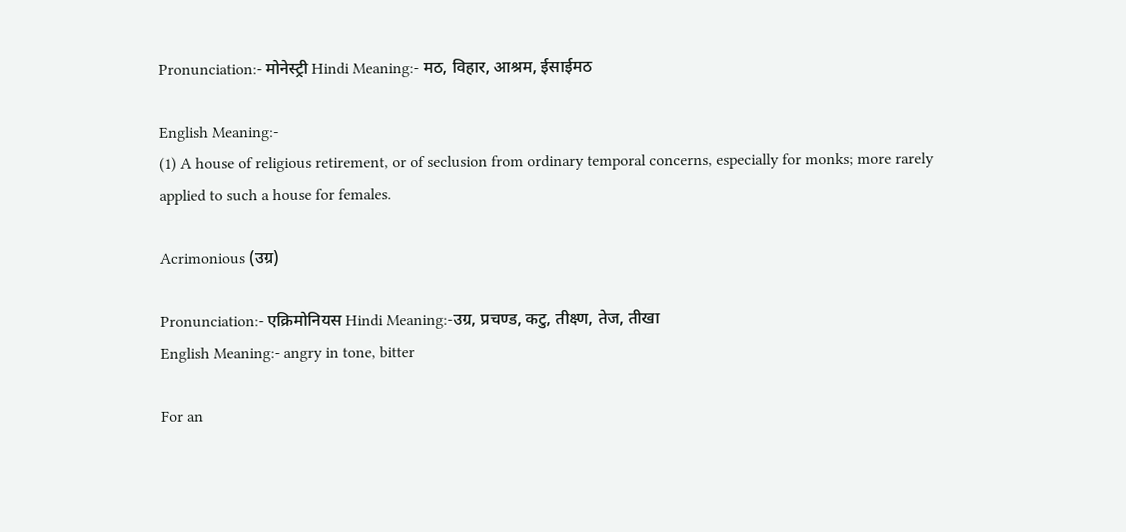Pronunciation:- मोनेस्ट्री Hindi Meaning:- मठ, विहार, आश्रम, ईसाईमठ

English Meaning:-
(1) A house of religious retirement, or of seclusion from ordinary temporal concerns, especially for monks; more rarely applied to such a house for females.

Acrimonious (उग्र)

Pronunciation:- एक्रिमोनियस Hindi Meaning:-उग्र, प्रचण्ड, कटु, तीक्ष्ण, तेज, तीखा
English Meaning:- angry in tone, bitter

For an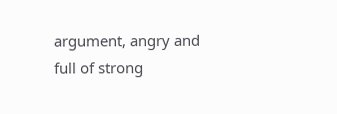argument, angry and full of strong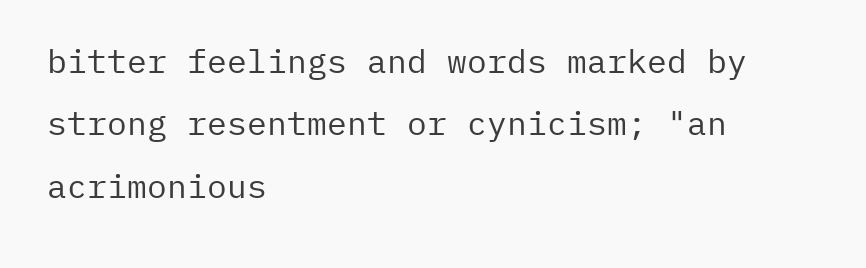bitter feelings and words marked by strong resentment or cynicism; "an acrimonious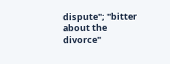dispute"; "bitter about the divorce"